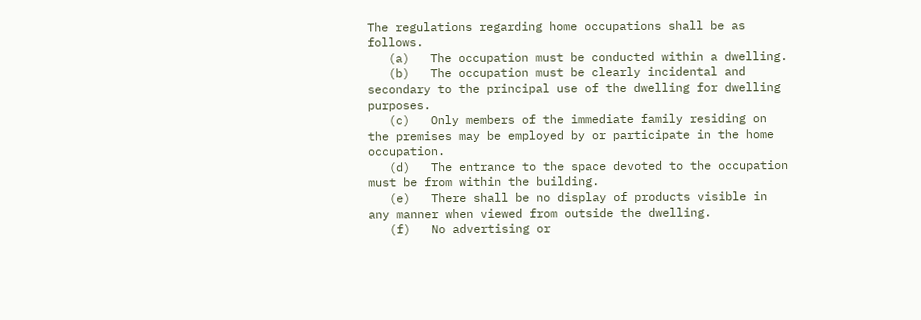The regulations regarding home occupations shall be as follows.
   (a)   The occupation must be conducted within a dwelling.
   (b)   The occupation must be clearly incidental and secondary to the principal use of the dwelling for dwelling purposes.
   (c)   Only members of the immediate family residing on the premises may be employed by or participate in the home occupation.
   (d)   The entrance to the space devoted to the occupation must be from within the building.
   (e)   There shall be no display of products visible in any manner when viewed from outside the dwelling.
   (f)   No advertising or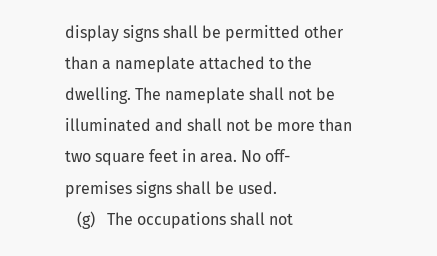display signs shall be permitted other than a nameplate attached to the dwelling. The nameplate shall not be illuminated and shall not be more than two square feet in area. No off- premises signs shall be used.
   (g)   The occupations shall not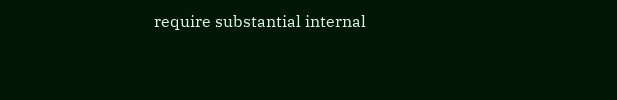require substantial internal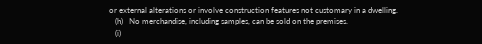or external alterations or involve construction features not customary in a dwelling.
   (h)   No merchandise, including samples, can be sold on the premises.
   (i)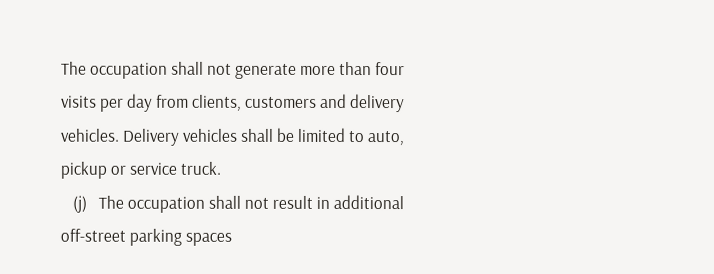The occupation shall not generate more than four visits per day from clients, customers and delivery vehicles. Delivery vehicles shall be limited to auto, pickup or service truck.
   (j)   The occupation shall not result in additional off-street parking spaces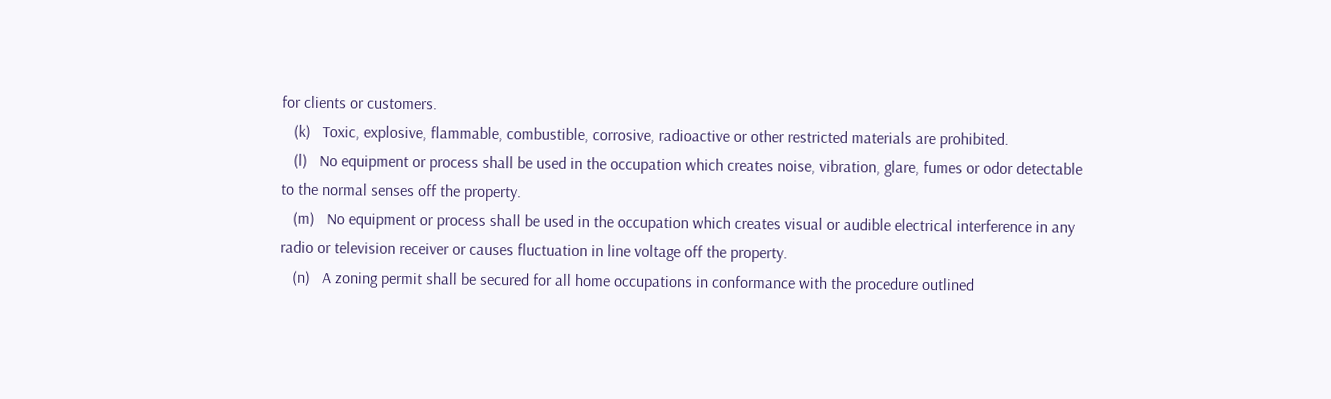for clients or customers.
   (k)   Toxic, explosive, flammable, combustible, corrosive, radioactive or other restricted materials are prohibited.
   (l)   No equipment or process shall be used in the occupation which creates noise, vibration, glare, fumes or odor detectable to the normal senses off the property.
   (m)   No equipment or process shall be used in the occupation which creates visual or audible electrical interference in any radio or television receiver or causes fluctuation in line voltage off the property.
   (n)   A zoning permit shall be secured for all home occupations in conformance with the procedure outlined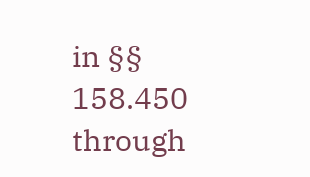in §§ 158.450 through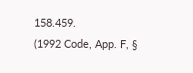158.459.
(1992 Code, App. F, §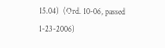15.04)  (Ord. 10-06, passed 1-23-2006)